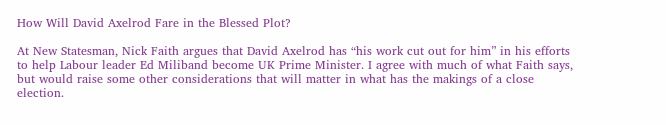How Will David Axelrod Fare in the Blessed Plot?

At New Statesman, Nick Faith argues that David Axelrod has “his work cut out for him” in his efforts to help Labour leader Ed Miliband become UK Prime Minister. I agree with much of what Faith says, but would raise some other considerations that will matter in what has the makings of a close election.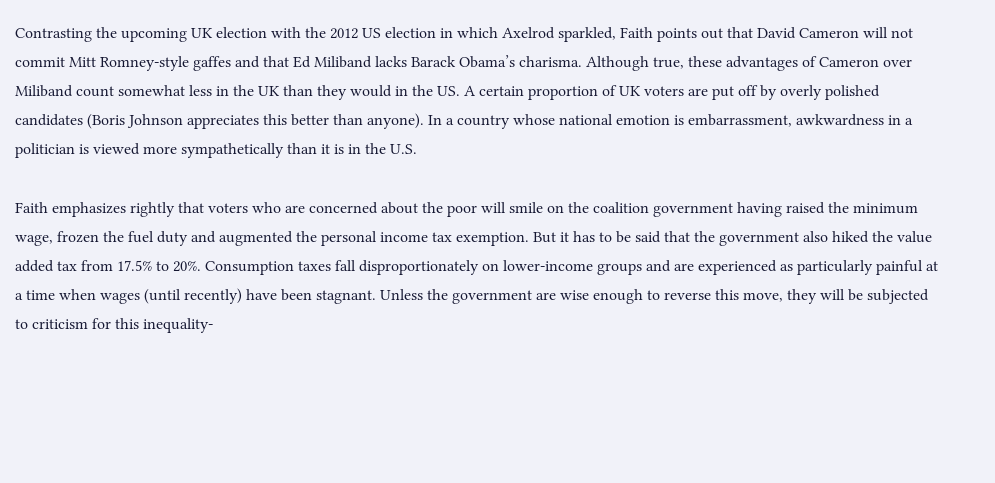Contrasting the upcoming UK election with the 2012 US election in which Axelrod sparkled, Faith points out that David Cameron will not commit Mitt Romney-style gaffes and that Ed Miliband lacks Barack Obama’s charisma. Although true, these advantages of Cameron over Miliband count somewhat less in the UK than they would in the US. A certain proportion of UK voters are put off by overly polished candidates (Boris Johnson appreciates this better than anyone). In a country whose national emotion is embarrassment, awkwardness in a politician is viewed more sympathetically than it is in the U.S.

Faith emphasizes rightly that voters who are concerned about the poor will smile on the coalition government having raised the minimum wage, frozen the fuel duty and augmented the personal income tax exemption. But it has to be said that the government also hiked the value added tax from 17.5% to 20%. Consumption taxes fall disproportionately on lower-income groups and are experienced as particularly painful at a time when wages (until recently) have been stagnant. Unless the government are wise enough to reverse this move, they will be subjected to criticism for this inequality-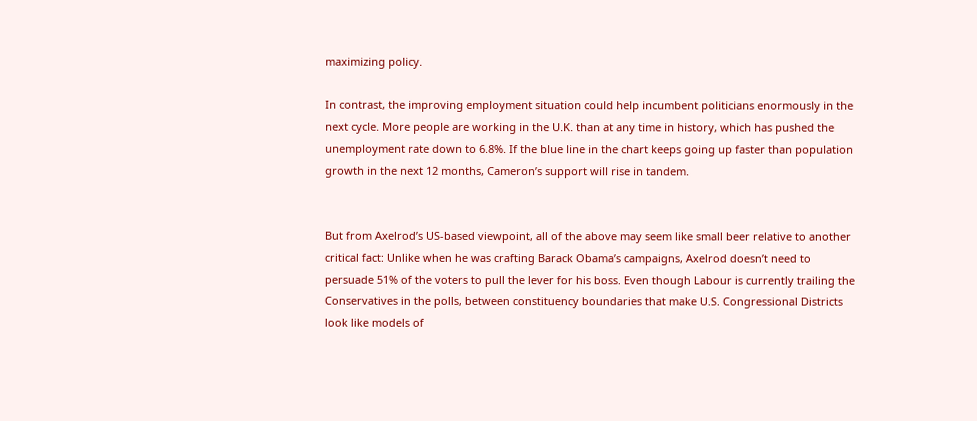maximizing policy.

In contrast, the improving employment situation could help incumbent politicians enormously in the next cycle. More people are working in the U.K. than at any time in history, which has pushed the unemployment rate down to 6.8%. If the blue line in the chart keeps going up faster than population growth in the next 12 months, Cameron’s support will rise in tandem.


But from Axelrod’s US-based viewpoint, all of the above may seem like small beer relative to another critical fact: Unlike when he was crafting Barack Obama’s campaigns, Axelrod doesn’t need to persuade 51% of the voters to pull the lever for his boss. Even though Labour is currently trailing the Conservatives in the polls, between constituency boundaries that make U.S. Congressional Districts look like models of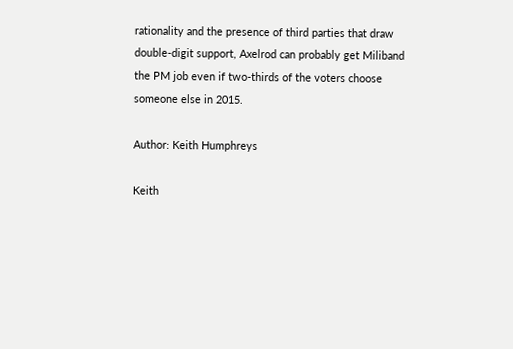rationality and the presence of third parties that draw double-digit support, Axelrod can probably get Miliband the PM job even if two-thirds of the voters choose someone else in 2015.

Author: Keith Humphreys

Keith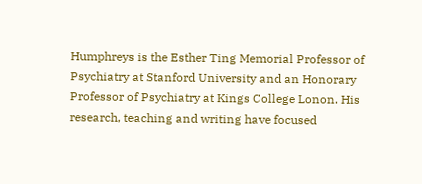Humphreys is the Esther Ting Memorial Professor of Psychiatry at Stanford University and an Honorary Professor of Psychiatry at Kings College Lonon. His research, teaching and writing have focused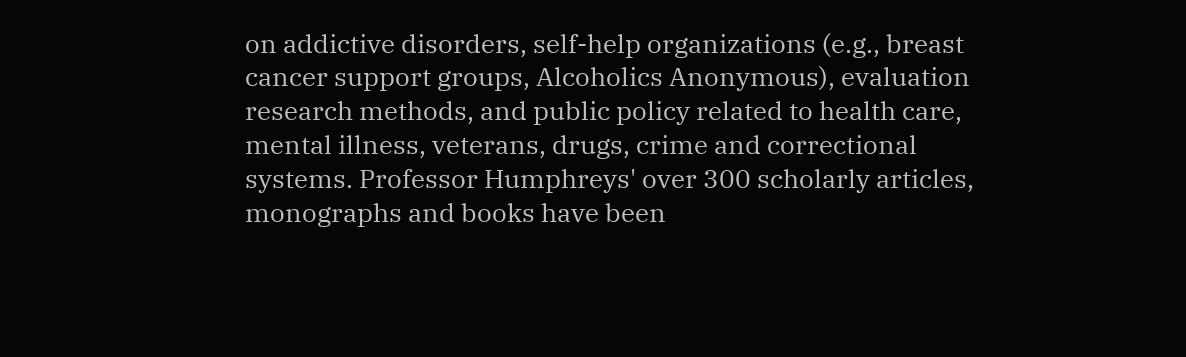on addictive disorders, self-help organizations (e.g., breast cancer support groups, Alcoholics Anonymous), evaluation research methods, and public policy related to health care, mental illness, veterans, drugs, crime and correctional systems. Professor Humphreys' over 300 scholarly articles, monographs and books have been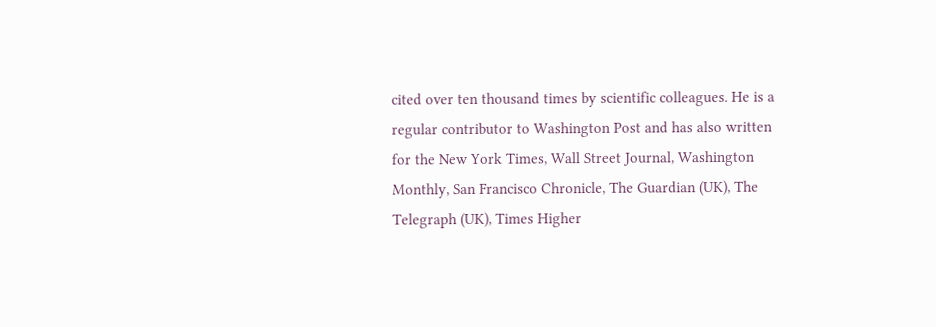cited over ten thousand times by scientific colleagues. He is a regular contributor to Washington Post and has also written for the New York Times, Wall Street Journal, Washington Monthly, San Francisco Chronicle, The Guardian (UK), The Telegraph (UK), Times Higher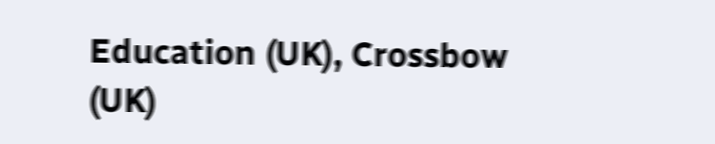Education (UK), Crossbow (UK)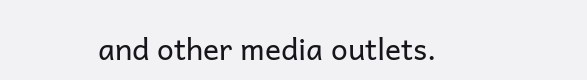and other media outlets.